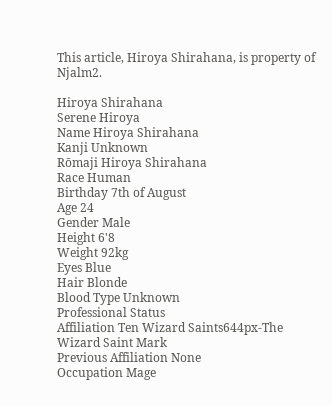This article, Hiroya Shirahana, is property of Njalm2.

Hiroya Shirahana
Serene Hiroya
Name Hiroya Shirahana
Kanji Unknown
Rōmaji Hiroya Shirahana
Race Human
Birthday 7th of August
Age 24
Gender Male
Height 6'8
Weight 92kg
Eyes Blue
Hair Blonde
Blood Type Unknown
Professional Status
Affiliation Ten Wizard Saints644px-The Wizard Saint Mark
Previous Affiliation None
Occupation Mage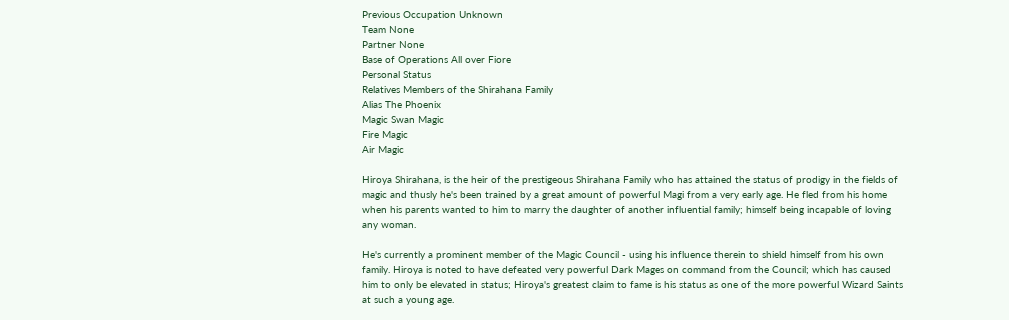Previous Occupation Unknown
Team None
Partner None
Base of Operations All over Fiore
Personal Status
Relatives Members of the Shirahana Family
Alias The Phoenix
Magic Swan Magic
Fire Magic
Air Magic

Hiroya Shirahana, is the heir of the prestigeous Shirahana Family who has attained the status of prodigy in the fields of magic and thusly he's been trained by a great amount of powerful Magi from a very early age. He fled from his home when his parents wanted to him to marry the daughter of another influential family; himself being incapable of loving any woman.

He's currently a prominent member of the Magic Council - using his influence therein to shield himself from his own family. Hiroya is noted to have defeated very powerful Dark Mages on command from the Council; which has caused him to only be elevated in status; Hiroya's greatest claim to fame is his status as one of the more powerful Wizard Saints at such a young age.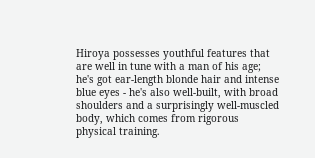Hiroya possesses youthful features that are well in tune with a man of his age; he's got ear-length blonde hair and intense blue eyes - he's also well-built, with broad shoulders and a surprisingly well-muscled body, which comes from rigorous physical training.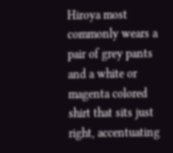Hiroya most commonly wears a pair of grey pants and a white or magenta colored shirt that sits just right, accentuating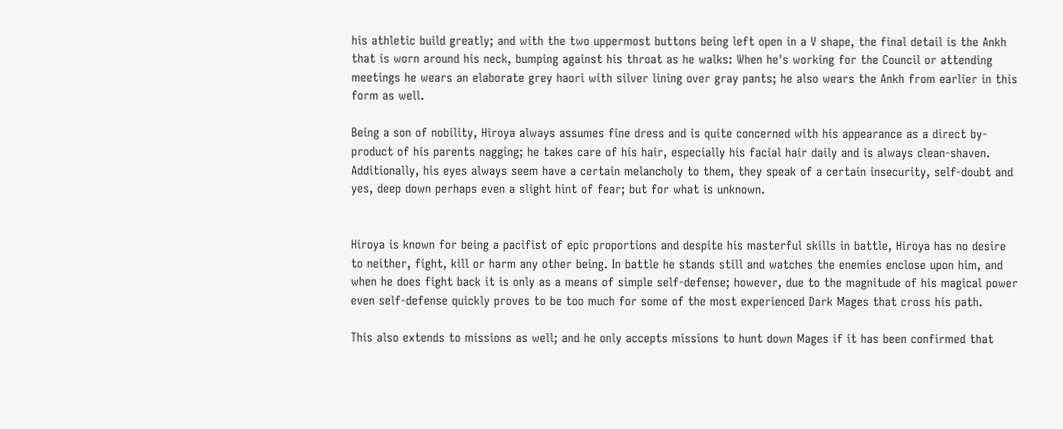his athletic build greatly; and with the two uppermost buttons being left open in a V shape, the final detail is the Ankh that is worn around his neck, bumping against his throat as he walks: When he's working for the Council or attending meetings he wears an elaborate grey haori with silver lining over gray pants; he also wears the Ankh from earlier in this form as well.

Being a son of nobility, Hiroya always assumes fine dress and is quite concerned with his appearance as a direct by-product of his parents nagging; he takes care of his hair, especially his facial hair daily and is always clean-shaven. Additionally, his eyes always seem have a certain melancholy to them, they speak of a certain insecurity, self-doubt and yes, deep down perhaps even a slight hint of fear; but for what is unknown.


Hiroya is known for being a pacifist of epic proportions and despite his masterful skills in battle, Hiroya has no desire to neither, fight, kill or harm any other being. In battle he stands still and watches the enemies enclose upon him, and when he does fight back it is only as a means of simple self-defense; however, due to the magnitude of his magical power even self-defense quickly proves to be too much for some of the most experienced Dark Mages that cross his path.

This also extends to missions as well; and he only accepts missions to hunt down Mages if it has been confirmed that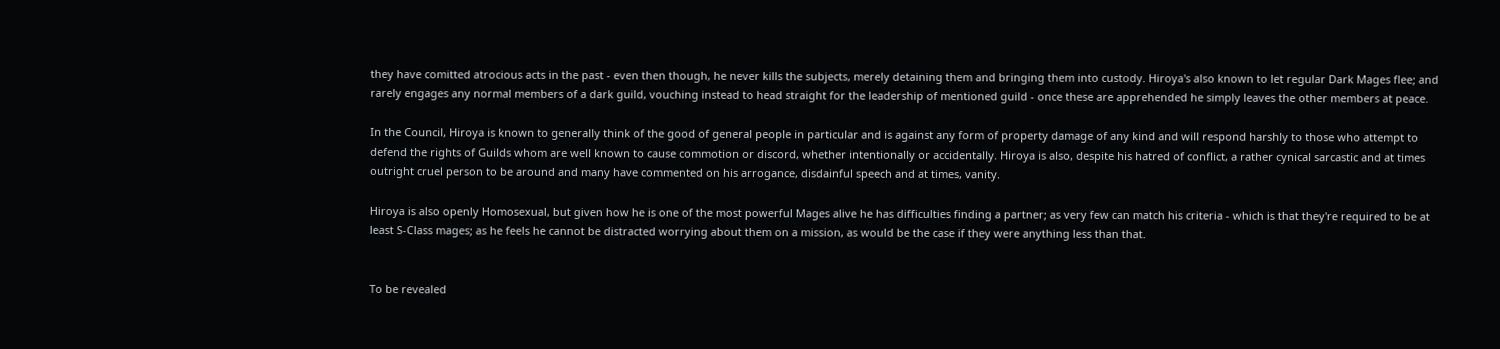they have comitted atrocious acts in the past - even then though, he never kills the subjects, merely detaining them and bringing them into custody. Hiroya's also known to let regular Dark Mages flee; and rarely engages any normal members of a dark guild, vouching instead to head straight for the leadership of mentioned guild - once these are apprehended he simply leaves the other members at peace.

In the Council, Hiroya is known to generally think of the good of general people in particular and is against any form of property damage of any kind and will respond harshly to those who attempt to defend the rights of Guilds whom are well known to cause commotion or discord, whether intentionally or accidentally. Hiroya is also, despite his hatred of conflict, a rather cynical sarcastic and at times outright cruel person to be around and many have commented on his arrogance, disdainful speech and at times, vanity.

Hiroya is also openly Homosexual, but given how he is one of the most powerful Mages alive he has difficulties finding a partner; as very few can match his criteria - which is that they're required to be at least S-Class mages; as he feels he cannot be distracted worrying about them on a mission, as would be the case if they were anything less than that.


To be revealed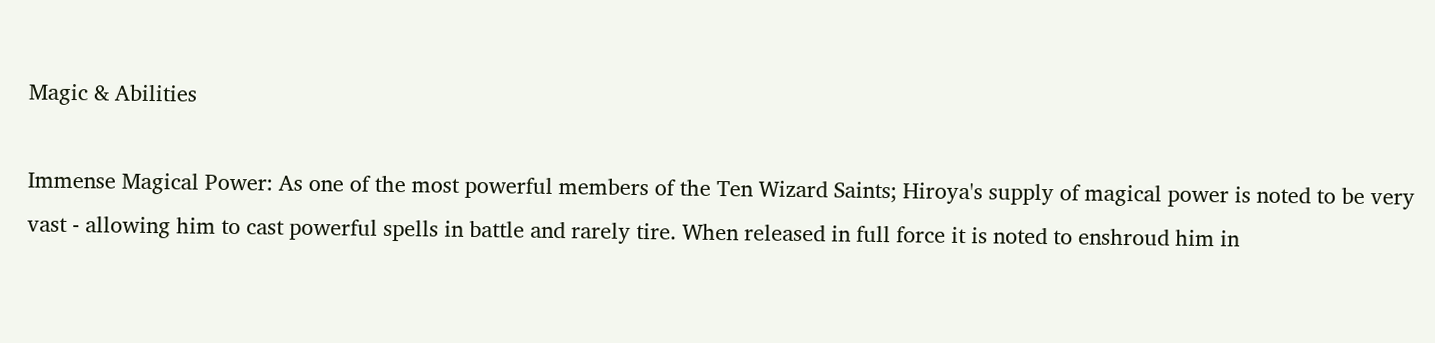Magic & Abilities

Immense Magical Power: As one of the most powerful members of the Ten Wizard Saints; Hiroya's supply of magical power is noted to be very vast - allowing him to cast powerful spells in battle and rarely tire. When released in full force it is noted to enshroud him in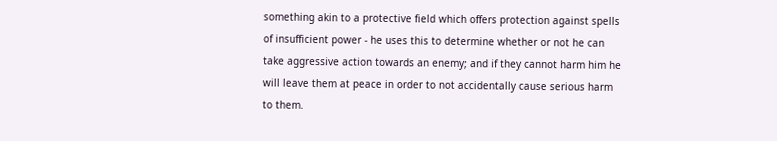something akin to a protective field which offers protection against spells of insufficient power - he uses this to determine whether or not he can take aggressive action towards an enemy; and if they cannot harm him he will leave them at peace in order to not accidentally cause serious harm to them.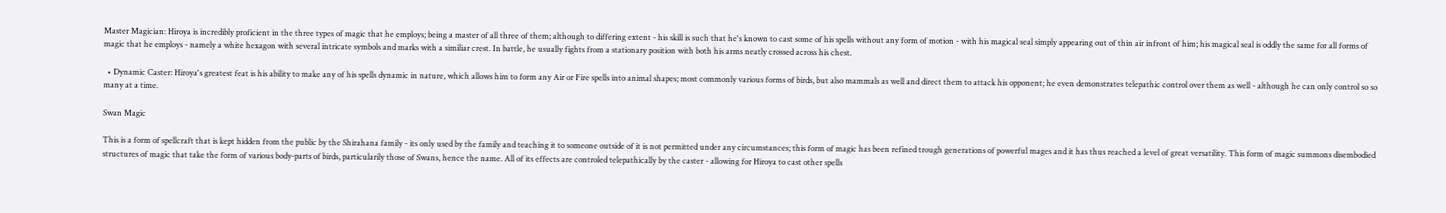Master Magician: Hiroya is incredibly proficient in the three types of magic that he employs; being a master of all three of them; although to differing extent - his skill is such that he's known to cast some of his spells without any form of motion - with his magical seal simply appearing out of thin air infront of him; his magical seal is oddly the same for all forms of magic that he employs - namely a white hexagon with several intricate symbols and marks with a similiar crest. In battle, he usually fights from a stationary position with both his arms neatly crossed across his chest.

  • Dynamic Caster: Hiroya's greatest feat is his ability to make any of his spells dynamic in nature, which allows him to form any Air or Fire spells into animal shapes; most commonly various forms of birds, but also mammals as well and direct them to attack his opponent; he even demonstrates telepathic control over them as well - although he can only control so so many at a time.

Swan Magic

This is a form of spellcraft that is kept hidden from the public by the Shirahana family - its only used by the family and teaching it to someone outside of it is not permitted under any circumstances; this form of magic has been refined trough generations of powerful mages and it has thus reached a level of great versatility. This form of magic summons disembodied structures of magic that take the form of various body-parts of birds, particularily those of Swans, hence the name. All of its effects are controled telepathically by the caster - allowing for Hiroya to cast other spells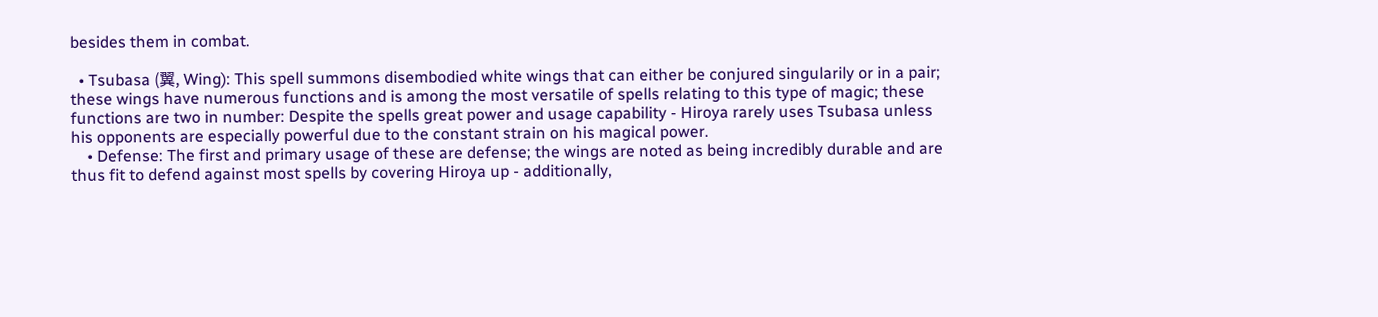besides them in combat.

  • Tsubasa (翼, Wing): This spell summons disembodied white wings that can either be conjured singularily or in a pair; these wings have numerous functions and is among the most versatile of spells relating to this type of magic; these functions are two in number: Despite the spells great power and usage capability - Hiroya rarely uses Tsubasa unless his opponents are especially powerful due to the constant strain on his magical power.
    • Defense: The first and primary usage of these are defense; the wings are noted as being incredibly durable and are thus fit to defend against most spells by covering Hiroya up - additionally,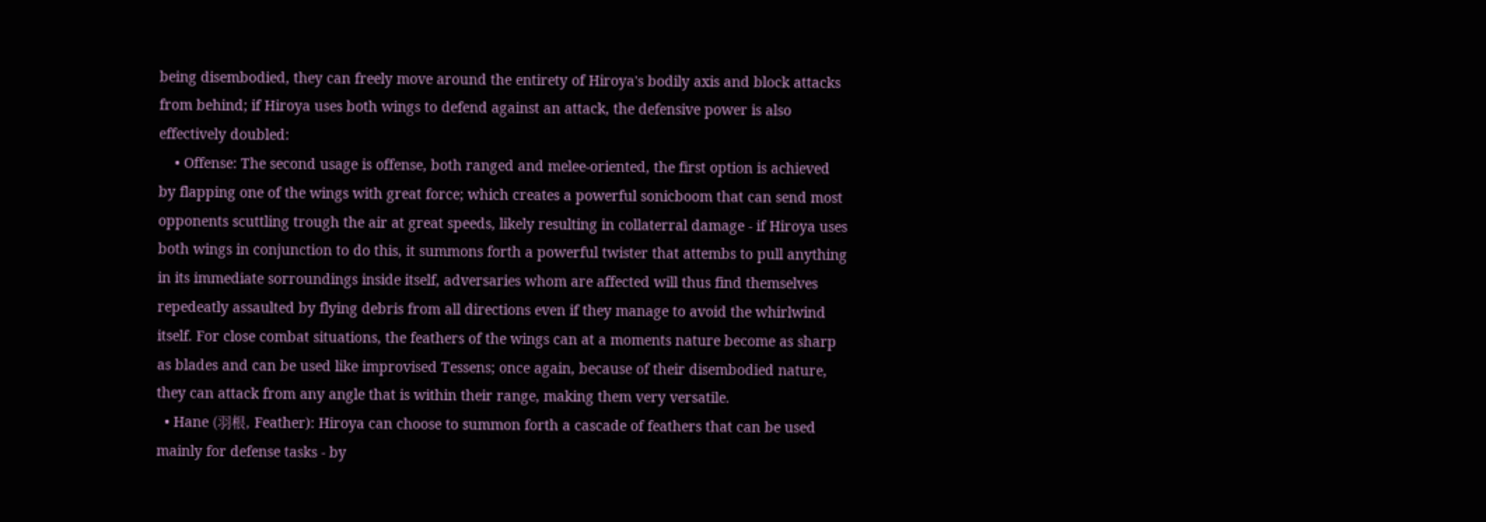being disembodied, they can freely move around the entirety of Hiroya's bodily axis and block attacks from behind; if Hiroya uses both wings to defend against an attack, the defensive power is also effectively doubled:
    • Offense: The second usage is offense, both ranged and melee-oriented, the first option is achieved by flapping one of the wings with great force; which creates a powerful sonicboom that can send most opponents scuttling trough the air at great speeds, likely resulting in collaterral damage - if Hiroya uses both wings in conjunction to do this, it summons forth a powerful twister that attembs to pull anything in its immediate sorroundings inside itself, adversaries whom are affected will thus find themselves repedeatly assaulted by flying debris from all directions even if they manage to avoid the whirlwind itself. For close combat situations, the feathers of the wings can at a moments nature become as sharp as blades and can be used like improvised Tessens; once again, because of their disembodied nature, they can attack from any angle that is within their range, making them very versatile.
  • Hane (羽根, Feather): Hiroya can choose to summon forth a cascade of feathers that can be used mainly for defense tasks - by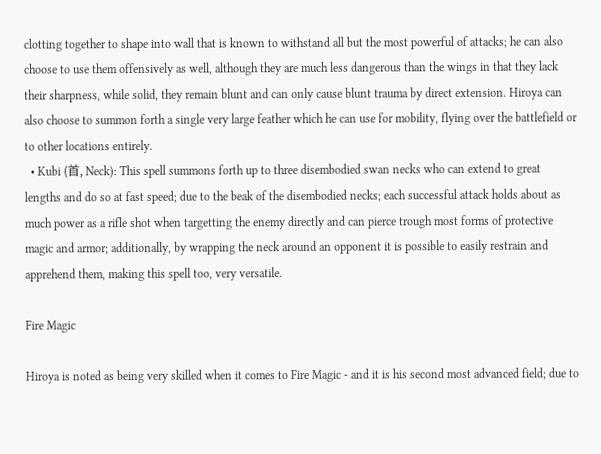clotting together to shape into wall that is known to withstand all but the most powerful of attacks; he can also choose to use them offensively as well, although they are much less dangerous than the wings in that they lack their sharpness, while solid, they remain blunt and can only cause blunt trauma by direct extension. Hiroya can also choose to summon forth a single very large feather which he can use for mobility, flying over the battlefield or to other locations entirely.
  • Kubi (首, Neck): This spell summons forth up to three disembodied swan necks who can extend to great lengths and do so at fast speed; due to the beak of the disembodied necks; each successful attack holds about as much power as a rifle shot when targetting the enemy directly and can pierce trough most forms of protective magic and armor; additionally, by wrapping the neck around an opponent it is possible to easily restrain and apprehend them, making this spell too, very versatile.

Fire Magic

Hiroya is noted as being very skilled when it comes to Fire Magic - and it is his second most advanced field; due to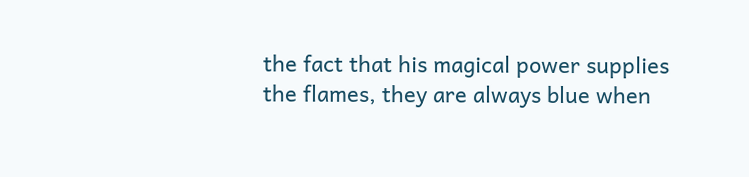the fact that his magical power supplies the flames, they are always blue when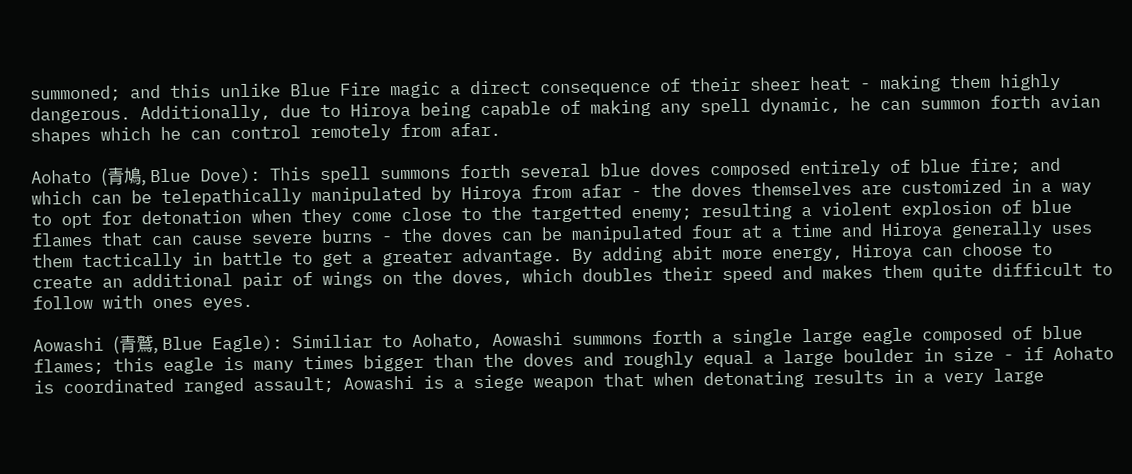summoned; and this unlike Blue Fire magic a direct consequence of their sheer heat - making them highly dangerous. Additionally, due to Hiroya being capable of making any spell dynamic, he can summon forth avian shapes which he can control remotely from afar.

Aohato (青鳩, Blue Dove): This spell summons forth several blue doves composed entirely of blue fire; and which can be telepathically manipulated by Hiroya from afar - the doves themselves are customized in a way to opt for detonation when they come close to the targetted enemy; resulting a violent explosion of blue flames that can cause severe burns - the doves can be manipulated four at a time and Hiroya generally uses them tactically in battle to get a greater advantage. By adding abit more energy, Hiroya can choose to create an additional pair of wings on the doves, which doubles their speed and makes them quite difficult to follow with ones eyes.

Aowashi (青鷲, Blue Eagle): Similiar to Aohato, Aowashi summons forth a single large eagle composed of blue flames; this eagle is many times bigger than the doves and roughly equal a large boulder in size - if Aohato is coordinated ranged assault; Aowashi is a siege weapon that when detonating results in a very large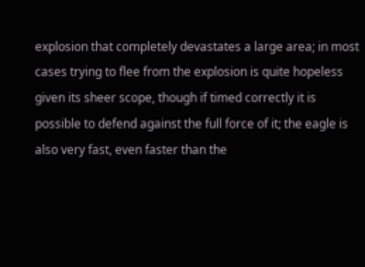explosion that completely devastates a large area; in most cases trying to flee from the explosion is quite hopeless given its sheer scope, though if timed correctly it is possible to defend against the full force of it; the eagle is also very fast, even faster than the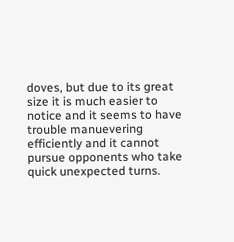doves, but due to its great size it is much easier to notice and it seems to have trouble manuevering efficiently and it cannot pursue opponents who take quick unexpected turns.